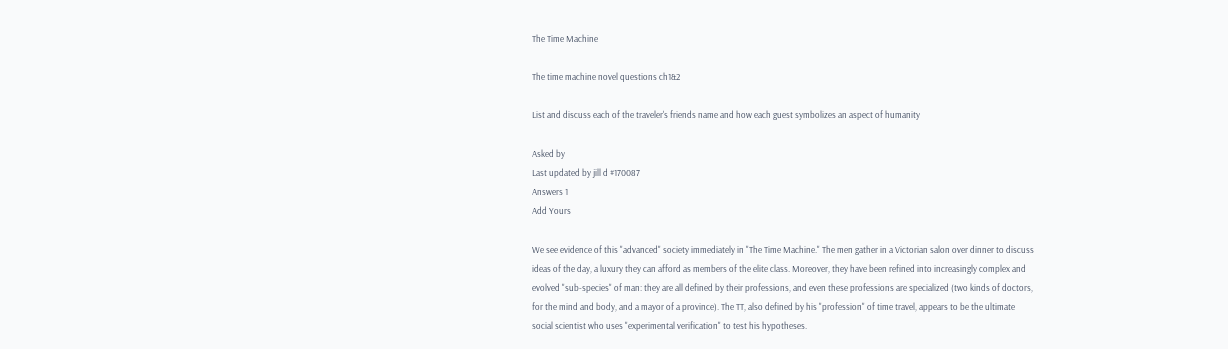The Time Machine

The time machine novel questions ch1&2

List and discuss each of the traveler's friends name and how each guest symbolizes an aspect of humanity

Asked by
Last updated by jill d #170087
Answers 1
Add Yours

We see evidence of this "advanced" society immediately in "The Time Machine." The men gather in a Victorian salon over dinner to discuss ideas of the day, a luxury they can afford as members of the elite class. Moreover, they have been refined into increasingly complex and evolved "sub-species" of man: they are all defined by their professions, and even these professions are specialized (two kinds of doctors, for the mind and body, and a mayor of a province). The TT, also defined by his "profession" of time travel, appears to be the ultimate social scientist who uses "experimental verification" to test his hypotheses.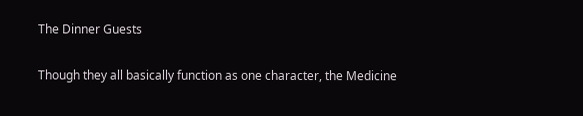The Dinner Guests

Though they all basically function as one character, the Medicine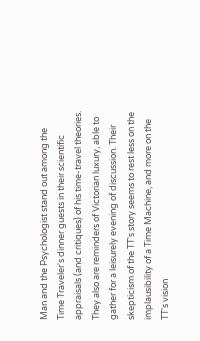Man and the Psychologist stand out among the Time Traveler's dinner guests in their scientific appraisals (and critiques) of his time-travel theories. They also are reminders of Victorian luxury, able to gather for a leisurely evening of discussion. Their skepticism of the TT's story seems to rest less on the implausibility of a Time Machine, and more on the TT's vision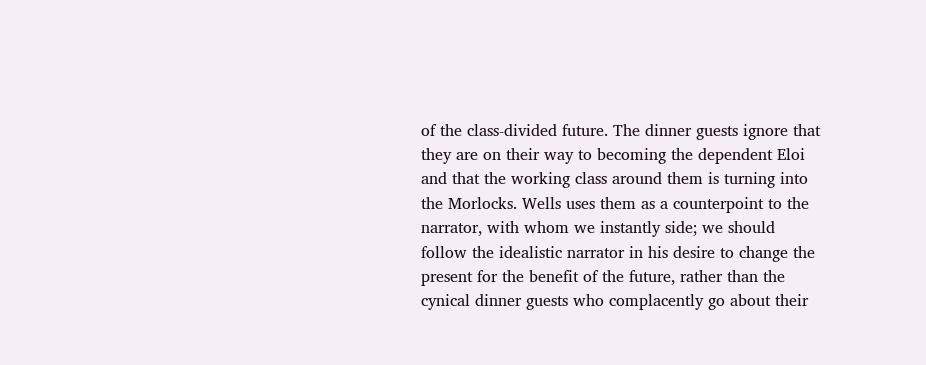of the class-divided future. The dinner guests ignore that they are on their way to becoming the dependent Eloi and that the working class around them is turning into the Morlocks. Wells uses them as a counterpoint to the narrator, with whom we instantly side; we should follow the idealistic narrator in his desire to change the present for the benefit of the future, rather than the cynical dinner guests who complacently go about their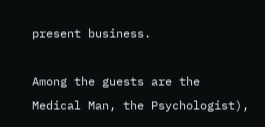present business.

Among the guests are the Medical Man, the Psychologist),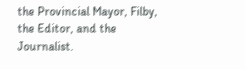the Provincial Mayor, Filby, the Editor, and the Journalist.